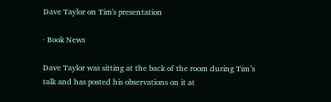Dave Taylor on Tim's presentation

· Book News

Dave Taylor was sitting at the back of the room during Tim’s talk and has posted his observations on it at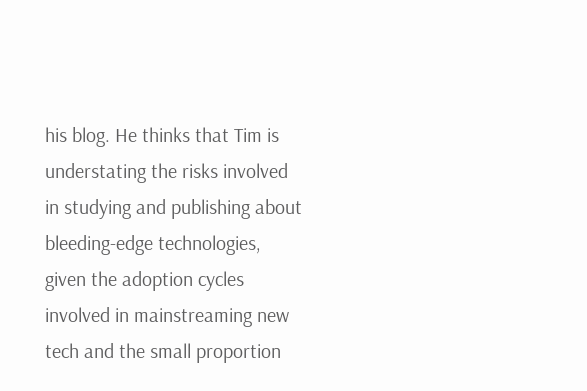his blog. He thinks that Tim is understating the risks involved in studying and publishing about bleeding-edge technologies, given the adoption cycles involved in mainstreaming new tech and the small proportion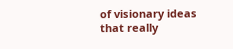of visionary ideas that really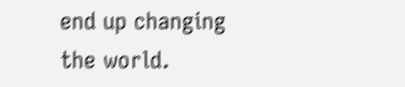end up changing the world.